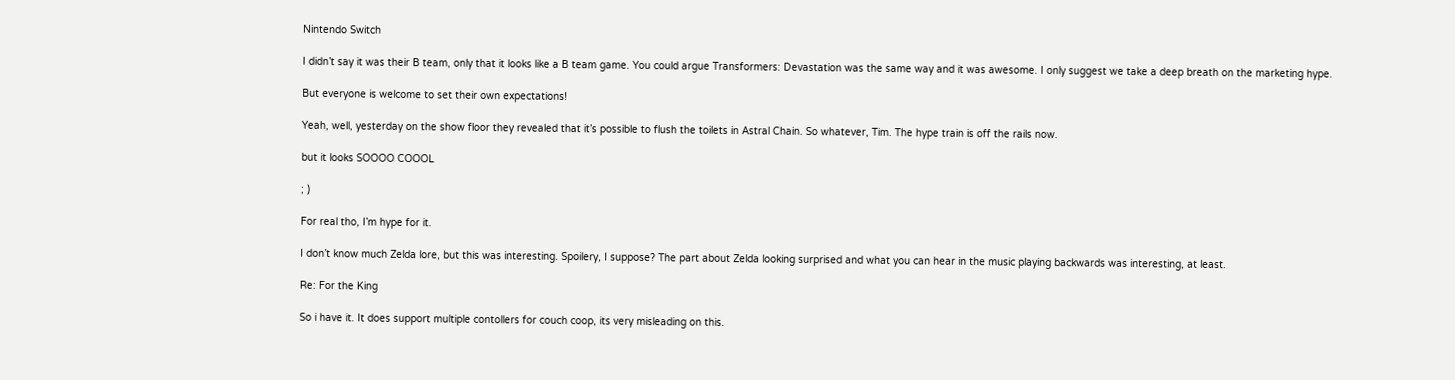Nintendo Switch

I didn’t say it was their B team, only that it looks like a B team game. You could argue Transformers: Devastation was the same way and it was awesome. I only suggest we take a deep breath on the marketing hype.

But everyone is welcome to set their own expectations!

Yeah, well, yesterday on the show floor they revealed that it’s possible to flush the toilets in Astral Chain. So whatever, Tim. The hype train is off the rails now.

but it looks SOOOO COOOL

; )

For real tho, I’m hype for it.

I don’t know much Zelda lore, but this was interesting. Spoilery, I suppose? The part about Zelda looking surprised and what you can hear in the music playing backwards was interesting, at least.

Re: For the King

So i have it. It does support multiple contollers for couch coop, its very misleading on this.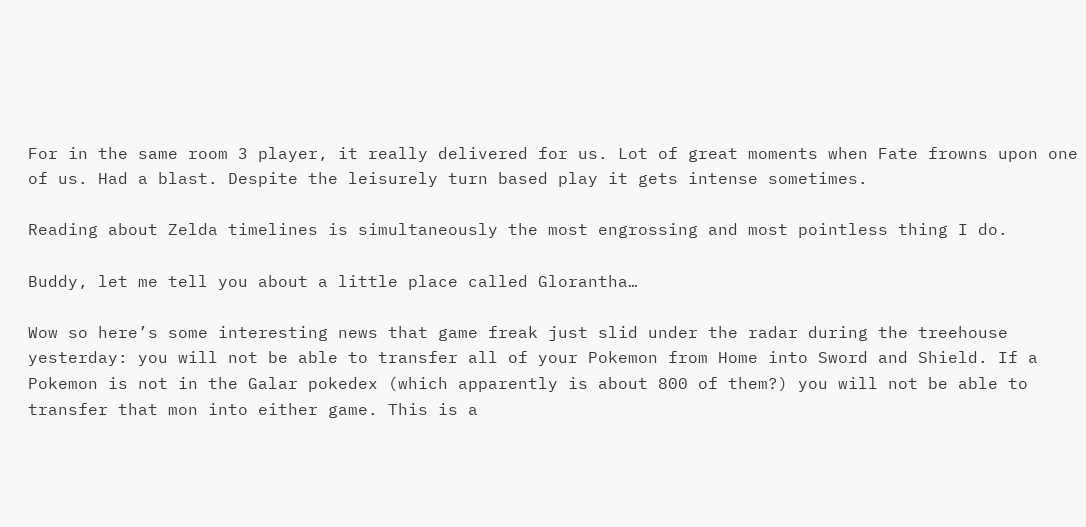For in the same room 3 player, it really delivered for us. Lot of great moments when Fate frowns upon one of us. Had a blast. Despite the leisurely turn based play it gets intense sometimes.

Reading about Zelda timelines is simultaneously the most engrossing and most pointless thing I do.

Buddy, let me tell you about a little place called Glorantha…

Wow so here’s some interesting news that game freak just slid under the radar during the treehouse yesterday: you will not be able to transfer all of your Pokemon from Home into Sword and Shield. If a Pokemon is not in the Galar pokedex (which apparently is about 800 of them?) you will not be able to transfer that mon into either game. This is a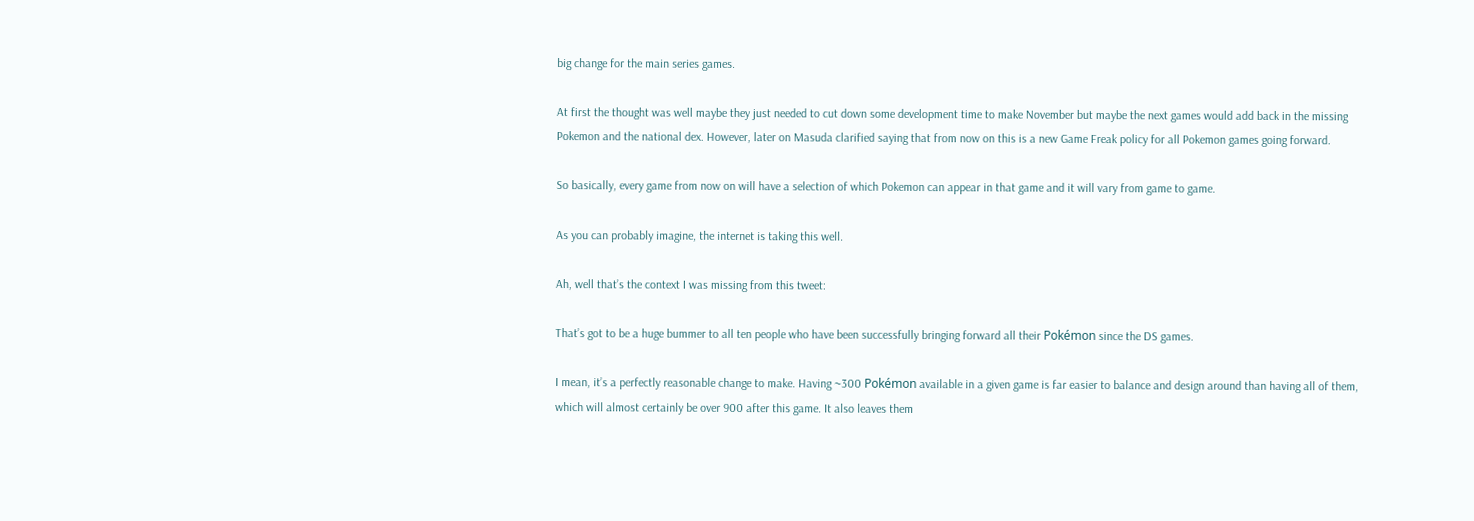big change for the main series games.

At first the thought was well maybe they just needed to cut down some development time to make November but maybe the next games would add back in the missing Pokemon and the national dex. However, later on Masuda clarified saying that from now on this is a new Game Freak policy for all Pokemon games going forward.

So basically, every game from now on will have a selection of which Pokemon can appear in that game and it will vary from game to game.

As you can probably imagine, the internet is taking this well.

Ah, well that’s the context I was missing from this tweet:

That’s got to be a huge bummer to all ten people who have been successfully bringing forward all their Pokémon since the DS games.

I mean, it’s a perfectly reasonable change to make. Having ~300 Pokémon available in a given game is far easier to balance and design around than having all of them, which will almost certainly be over 900 after this game. It also leaves them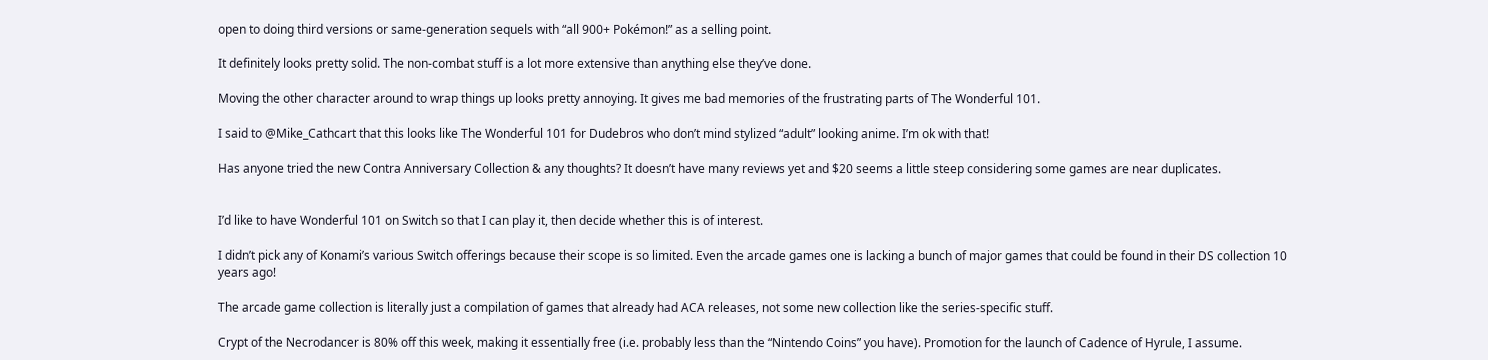open to doing third versions or same-generation sequels with “all 900+ Pokémon!” as a selling point.

It definitely looks pretty solid. The non-combat stuff is a lot more extensive than anything else they’ve done.

Moving the other character around to wrap things up looks pretty annoying. It gives me bad memories of the frustrating parts of The Wonderful 101.

I said to @Mike_Cathcart that this looks like The Wonderful 101 for Dudebros who don’t mind stylized “adult” looking anime. I’m ok with that!

Has anyone tried the new Contra Anniversary Collection & any thoughts? It doesn’t have many reviews yet and $20 seems a little steep considering some games are near duplicates.


I’d like to have Wonderful 101 on Switch so that I can play it, then decide whether this is of interest.

I didn’t pick any of Konami’s various Switch offerings because their scope is so limited. Even the arcade games one is lacking a bunch of major games that could be found in their DS collection 10 years ago!

The arcade game collection is literally just a compilation of games that already had ACA releases, not some new collection like the series-specific stuff.

Crypt of the Necrodancer is 80% off this week, making it essentially free (i.e. probably less than the “Nintendo Coins” you have). Promotion for the launch of Cadence of Hyrule, I assume.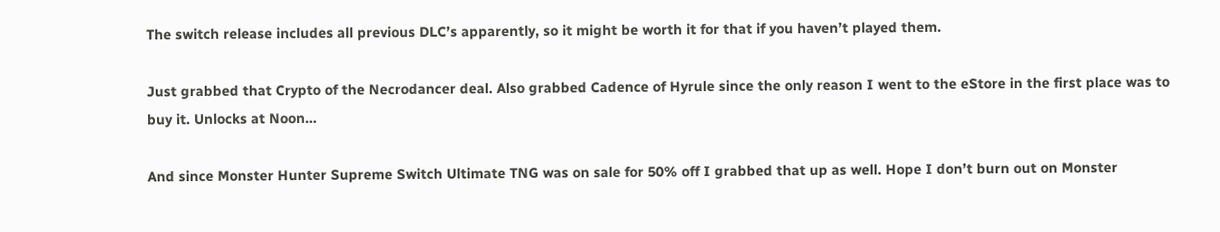The switch release includes all previous DLC’s apparently, so it might be worth it for that if you haven’t played them.

Just grabbed that Crypto of the Necrodancer deal. Also grabbed Cadence of Hyrule since the only reason I went to the eStore in the first place was to buy it. Unlocks at Noon…

And since Monster Hunter Supreme Switch Ultimate TNG was on sale for 50% off I grabbed that up as well. Hope I don’t burn out on Monster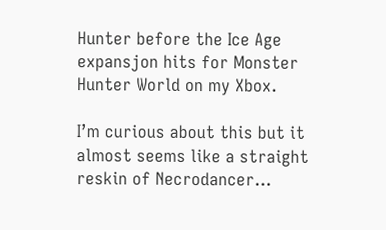Hunter before the Ice Age expansjon hits for Monster Hunter World on my Xbox.

I’m curious about this but it almost seems like a straight reskin of Necrodancer…